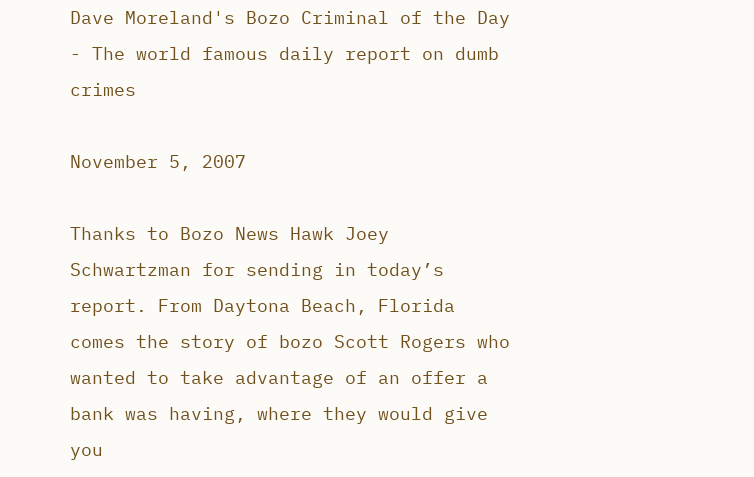Dave Moreland's Bozo Criminal of the Day - The world famous daily report on dumb crimes

November 5, 2007

Thanks to Bozo News Hawk Joey Schwartzman for sending in today’s report. From Daytona Beach, Florida comes the story of bozo Scott Rogers who wanted to take advantage of an offer a bank was having, where they would give you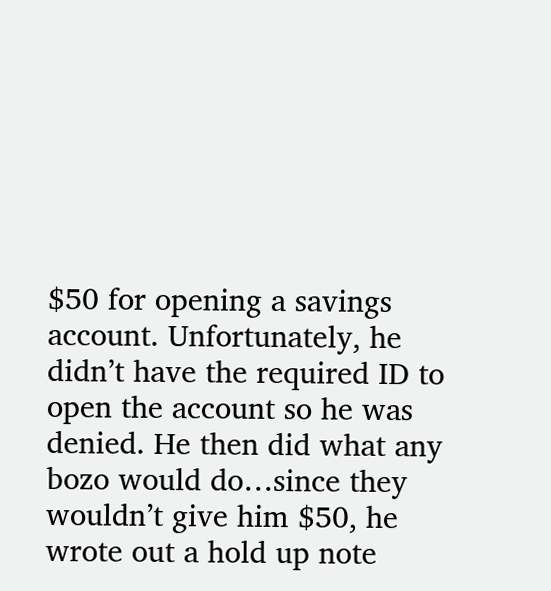$50 for opening a savings account. Unfortunately, he didn’t have the required ID to open the account so he was denied. He then did what any bozo would do…since they wouldn’t give him $50, he wrote out a hold up note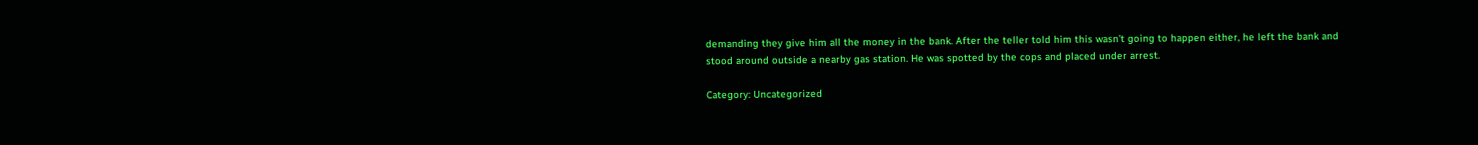demanding they give him all the money in the bank. After the teller told him this wasn’t going to happen either, he left the bank and stood around outside a nearby gas station. He was spotted by the cops and placed under arrest.

Category: Uncategorized